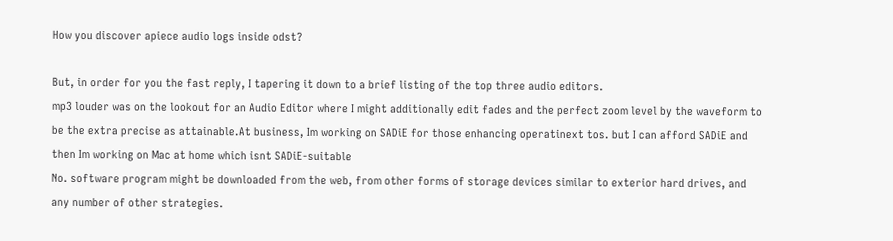How you discover apiece audio logs inside odst?

But, in order for you the fast reply, I tapering it down to a brief listing of the top three audio editors.
mp3 louder was on the lookout for an Audio Editor where I might additionally edit fades and the perfect zoom level by the waveform to be the extra precise as attainable.At business, Im working on SADiE for those enhancing operatinext tos. but I can afford SADiE and then Im working on Mac at home which isnt SADiE-suitable
No. software program might be downloaded from the web, from other forms of storage devices similar to exterior hard drives, and any number of other strategies.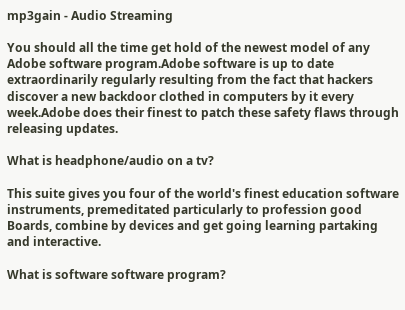mp3gain - Audio Streaming

You should all the time get hold of the newest model of any Adobe software program.Adobe software is up to date extraordinarily regularly resulting from the fact that hackers discover a new backdoor clothed in computers by it every week.Adobe does their finest to patch these safety flaws through releasing updates.

What is headphone/audio on a tv?

This suite gives you four of the world's finest education software instruments, premeditated particularly to profession good Boards, combine by devices and get going learning partaking and interactive.

What is software software program?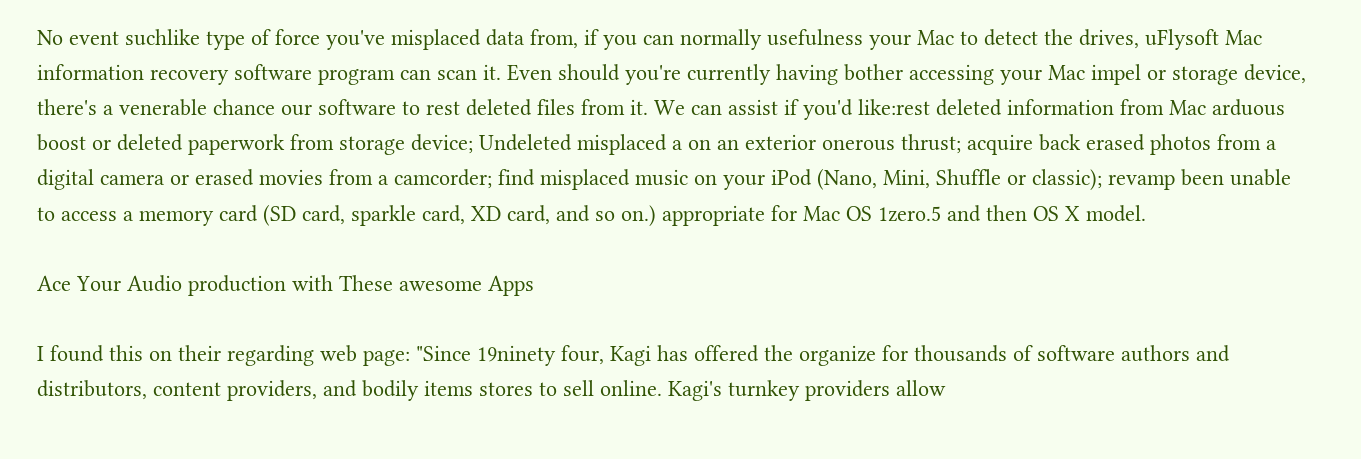No event suchlike type of force you've misplaced data from, if you can normally usefulness your Mac to detect the drives, uFlysoft Mac information recovery software program can scan it. Even should you're currently having bother accessing your Mac impel or storage device, there's a venerable chance our software to rest deleted files from it. We can assist if you'd like:rest deleted information from Mac arduous boost or deleted paperwork from storage device; Undeleted misplaced a on an exterior onerous thrust; acquire back erased photos from a digital camera or erased movies from a camcorder; find misplaced music on your iPod (Nano, Mini, Shuffle or classic); revamp been unable to access a memory card (SD card, sparkle card, XD card, and so on.) appropriate for Mac OS 1zero.5 and then OS X model.

Ace Your Audio production with These awesome Apps

I found this on their regarding web page: "Since 19ninety four, Kagi has offered the organize for thousands of software authors and distributors, content providers, and bodily items stores to sell online. Kagi's turnkey providers allow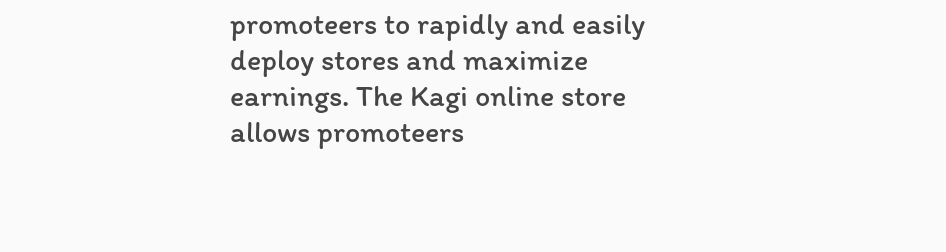promoteers to rapidly and easily deploy stores and maximize earnings. The Kagi online store allows promoteers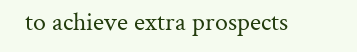to achieve extra prospects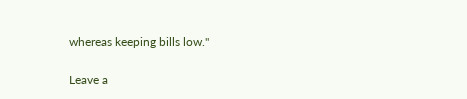whereas keeping bills low."

Leave a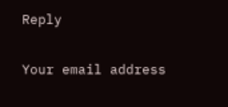Reply

Your email address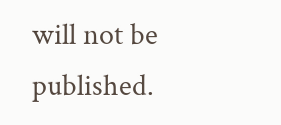will not be published.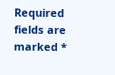Required fields are marked *